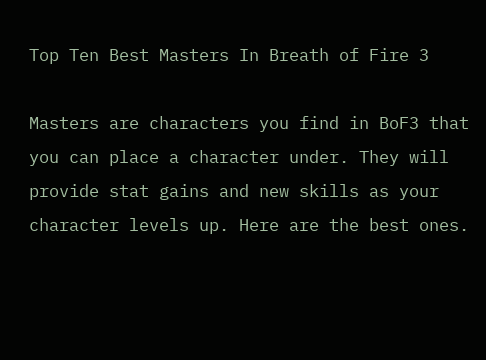Top Ten Best Masters In Breath of Fire 3

Masters are characters you find in BoF3 that you can place a character under. They will provide stat gains and new skills as your character levels up. Here are the best ones.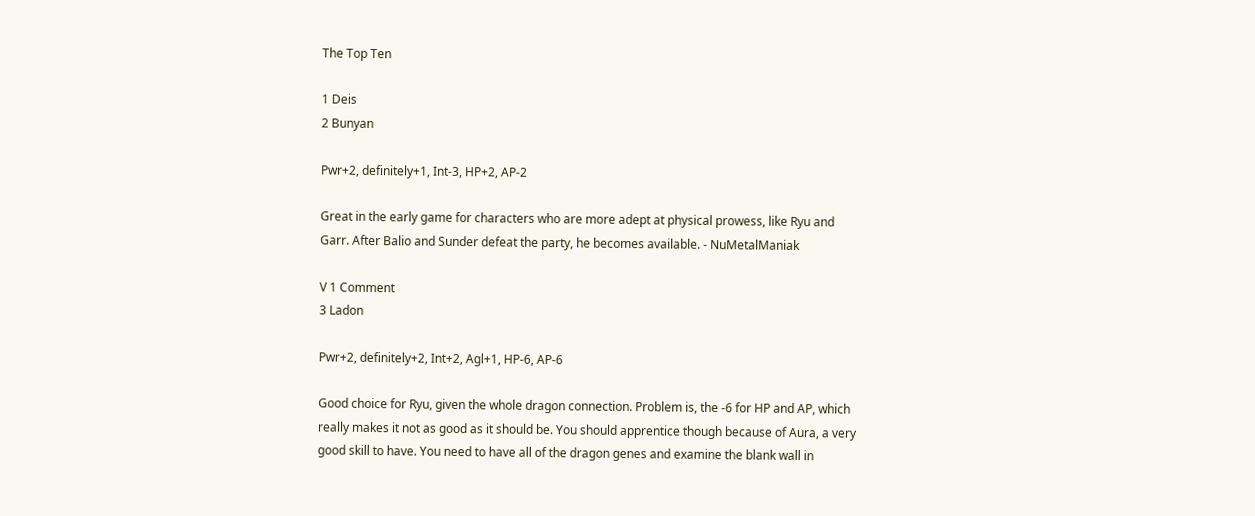The Top Ten

1 Deis
2 Bunyan

Pwr+2, definitely+1, Int-3, HP+2, AP-2

Great in the early game for characters who are more adept at physical prowess, like Ryu and Garr. After Balio and Sunder defeat the party, he becomes available. - NuMetalManiak

V 1 Comment
3 Ladon

Pwr+2, definitely+2, Int+2, Agl+1, HP-6, AP-6

Good choice for Ryu, given the whole dragon connection. Problem is, the -6 for HP and AP, which really makes it not as good as it should be. You should apprentice though because of Aura, a very good skill to have. You need to have all of the dragon genes and examine the blank wall in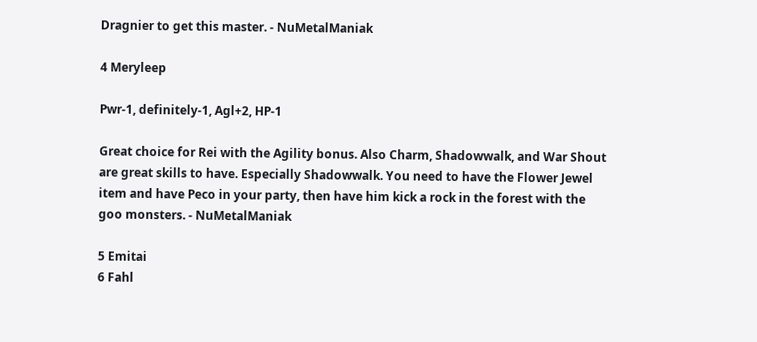Dragnier to get this master. - NuMetalManiak

4 Meryleep

Pwr-1, definitely-1, Agl+2, HP-1

Great choice for Rei with the Agility bonus. Also Charm, Shadowwalk, and War Shout are great skills to have. Especially Shadowwalk. You need to have the Flower Jewel item and have Peco in your party, then have him kick a rock in the forest with the goo monsters. - NuMetalManiak

5 Emitai
6 Fahl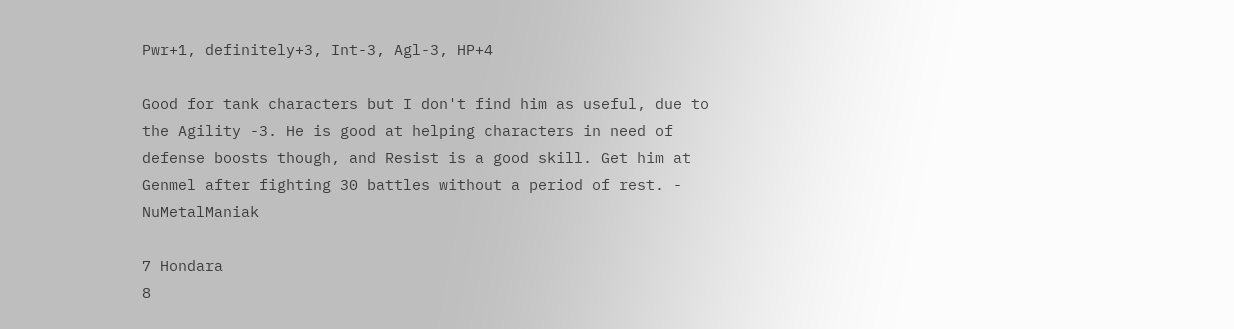Pwr+1, definitely+3, Int-3, Agl-3, HP+4

Good for tank characters but I don't find him as useful, due to the Agility -3. He is good at helping characters in need of defense boosts though, and Resist is a good skill. Get him at Genmel after fighting 30 battles without a period of rest. - NuMetalManiak

7 Hondara
8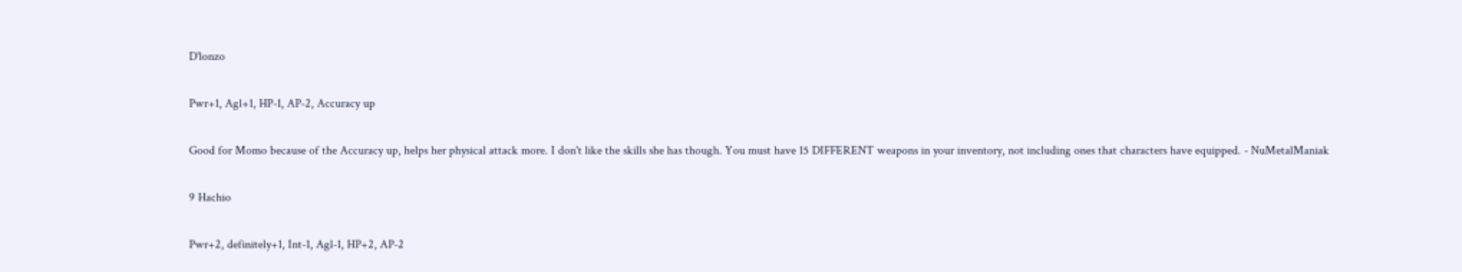D'lonzo

Pwr+1, Agl+1, HP-1, AP-2, Accuracy up

Good for Momo because of the Accuracy up, helps her physical attack more. I don't like the skills she has though. You must have 15 DIFFERENT weapons in your inventory, not including ones that characters have equipped. - NuMetalManiak

9 Hachio

Pwr+2, definitely+1, Int-1, Agl-1, HP+2, AP-2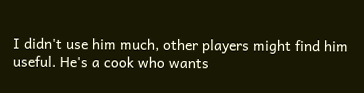I didn't use him much, other players might find him useful. He's a cook who wants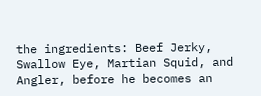the ingredients: Beef Jerky, Swallow Eye, Martian Squid, and Angler, before he becomes an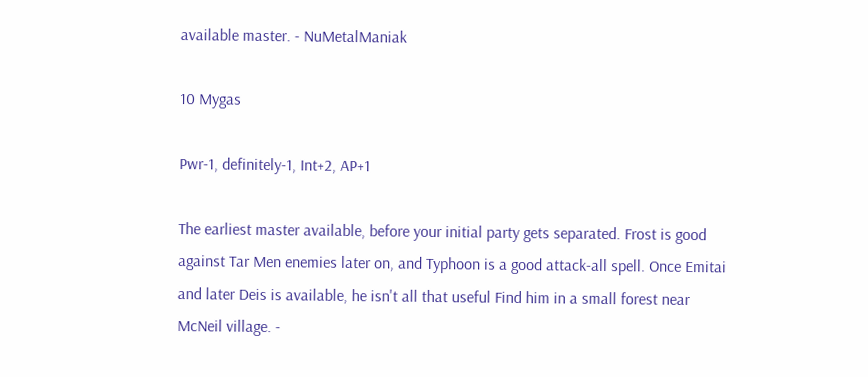available master. - NuMetalManiak

10 Mygas

Pwr-1, definitely-1, Int+2, AP+1

The earliest master available, before your initial party gets separated. Frost is good against Tar Men enemies later on, and Typhoon is a good attack-all spell. Once Emitai and later Deis is available, he isn't all that useful Find him in a small forest near McNeil village. -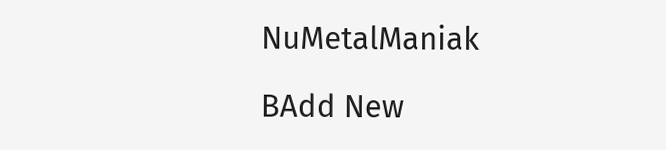NuMetalManiak

BAdd New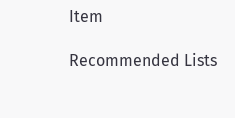Item

Recommended Lists